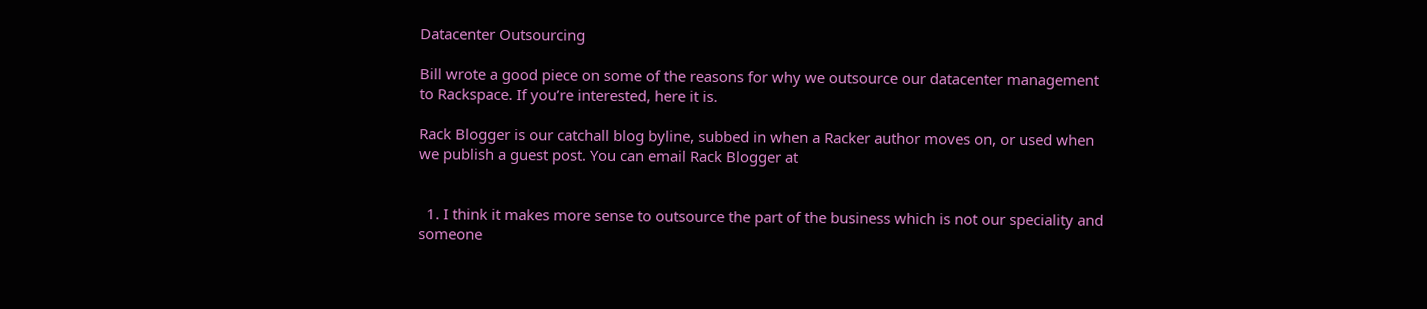Datacenter Outsourcing

Bill wrote a good piece on some of the reasons for why we outsource our datacenter management to Rackspace. If you’re interested, here it is.

Rack Blogger is our catchall blog byline, subbed in when a Racker author moves on, or used when we publish a guest post. You can email Rack Blogger at


  1. I think it makes more sense to outsource the part of the business which is not our speciality and someone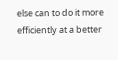else can to do it more efficiently at a better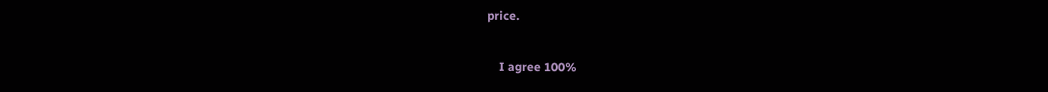price.

    I agree 100%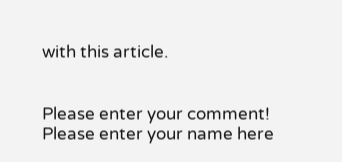with this article.


Please enter your comment!
Please enter your name here